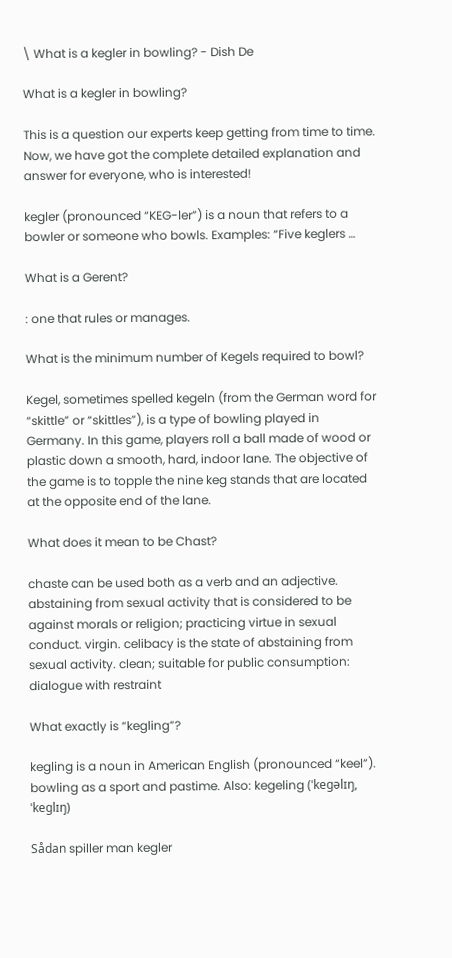\ What is a kegler in bowling? - Dish De

What is a kegler in bowling?

This is a question our experts keep getting from time to time. Now, we have got the complete detailed explanation and answer for everyone, who is interested!

kegler (pronounced “KEG-ler”) is a noun that refers to a bowler or someone who bowls. Examples: “Five keglers …

What is a Gerent?

: one that rules or manages.

What is the minimum number of Kegels required to bowl?

Kegel, sometimes spelled kegeln (from the German word for “skittle” or “skittles”), is a type of bowling played in Germany. In this game, players roll a ball made of wood or plastic down a smooth, hard, indoor lane. The objective of the game is to topple the nine keg stands that are located at the opposite end of the lane.

What does it mean to be Chast?

chaste can be used both as a verb and an adjective. abstaining from sexual activity that is considered to be against morals or religion; practicing virtue in sexual conduct. virgin. celibacy is the state of abstaining from sexual activity. clean; suitable for public consumption: dialogue with restraint

What exactly is “kegling”?

kegling is a noun in American English (pronounced “keel”). bowling as a sport and pastime. Also: kegeling (ˈkeɡəlɪŋ, ˈkeɡlɪŋ)

Sådan spiller man kegler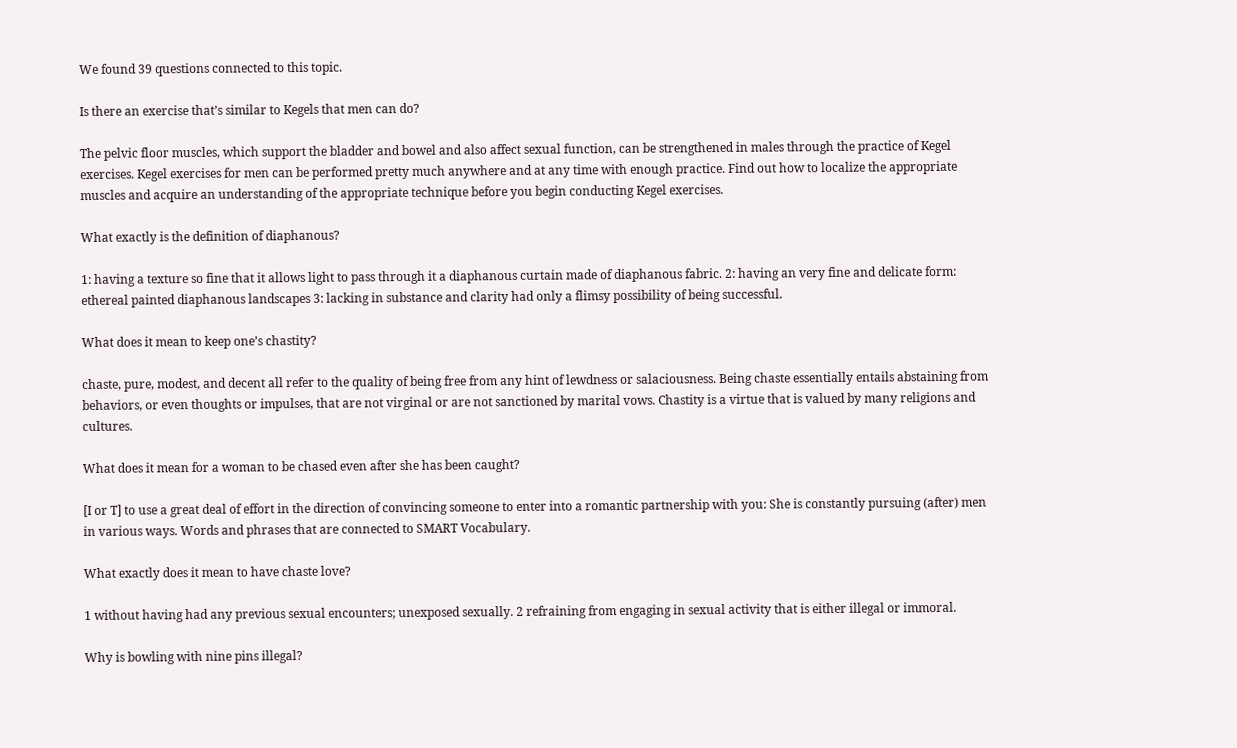We found 39 questions connected to this topic.

Is there an exercise that’s similar to Kegels that men can do?

The pelvic floor muscles, which support the bladder and bowel and also affect sexual function, can be strengthened in males through the practice of Kegel exercises. Kegel exercises for men can be performed pretty much anywhere and at any time with enough practice. Find out how to localize the appropriate muscles and acquire an understanding of the appropriate technique before you begin conducting Kegel exercises.

What exactly is the definition of diaphanous?

1: having a texture so fine that it allows light to pass through it a diaphanous curtain made of diaphanous fabric. 2: having an very fine and delicate form: ethereal painted diaphanous landscapes 3: lacking in substance and clarity had only a flimsy possibility of being successful.

What does it mean to keep one’s chastity?

chaste, pure, modest, and decent all refer to the quality of being free from any hint of lewdness or salaciousness. Being chaste essentially entails abstaining from behaviors, or even thoughts or impulses, that are not virginal or are not sanctioned by marital vows. Chastity is a virtue that is valued by many religions and cultures.

What does it mean for a woman to be chased even after she has been caught?

[I or T] to use a great deal of effort in the direction of convincing someone to enter into a romantic partnership with you: She is constantly pursuing (after) men in various ways. Words and phrases that are connected to SMART Vocabulary.

What exactly does it mean to have chaste love?

1 without having had any previous sexual encounters; unexposed sexually. 2 refraining from engaging in sexual activity that is either illegal or immoral.

Why is bowling with nine pins illegal?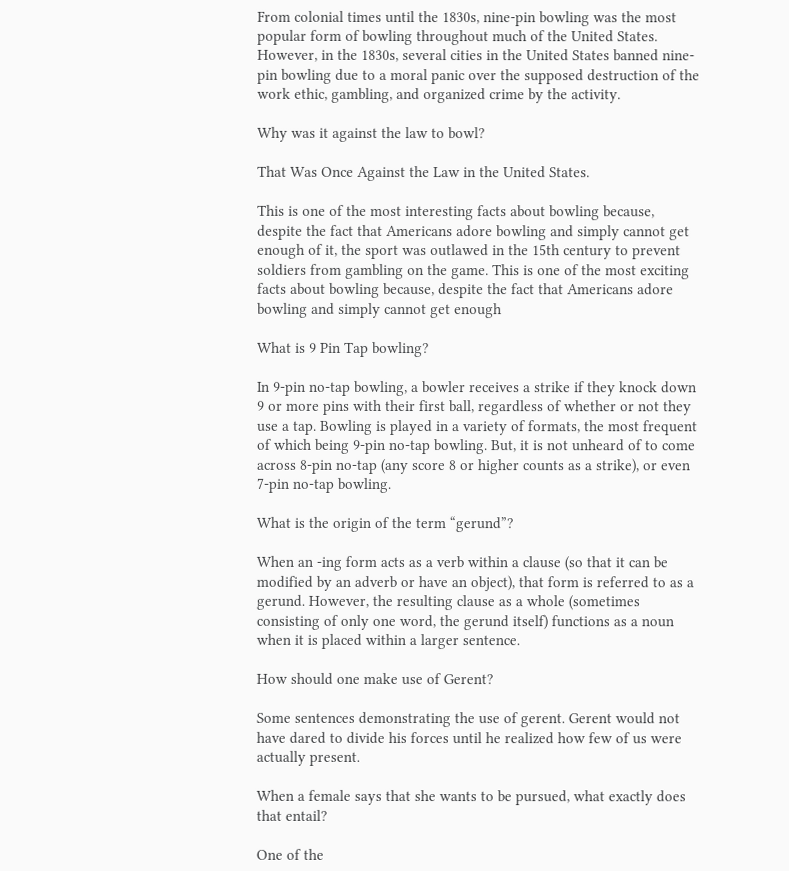From colonial times until the 1830s, nine-pin bowling was the most popular form of bowling throughout much of the United States. However, in the 1830s, several cities in the United States banned nine-pin bowling due to a moral panic over the supposed destruction of the work ethic, gambling, and organized crime by the activity.

Why was it against the law to bowl?

That Was Once Against the Law in the United States.

This is one of the most interesting facts about bowling because, despite the fact that Americans adore bowling and simply cannot get enough of it, the sport was outlawed in the 15th century to prevent soldiers from gambling on the game. This is one of the most exciting facts about bowling because, despite the fact that Americans adore bowling and simply cannot get enough

What is 9 Pin Tap bowling?

In 9-pin no-tap bowling, a bowler receives a strike if they knock down 9 or more pins with their first ball, regardless of whether or not they use a tap. Bowling is played in a variety of formats, the most frequent of which being 9-pin no-tap bowling. But, it is not unheard of to come across 8-pin no-tap (any score 8 or higher counts as a strike), or even 7-pin no-tap bowling.

What is the origin of the term “gerund”?

When an -ing form acts as a verb within a clause (so that it can be modified by an adverb or have an object), that form is referred to as a gerund. However, the resulting clause as a whole (sometimes consisting of only one word, the gerund itself) functions as a noun when it is placed within a larger sentence.

How should one make use of Gerent?

Some sentences demonstrating the use of gerent. Gerent would not have dared to divide his forces until he realized how few of us were actually present.

When a female says that she wants to be pursued, what exactly does that entail?

One of the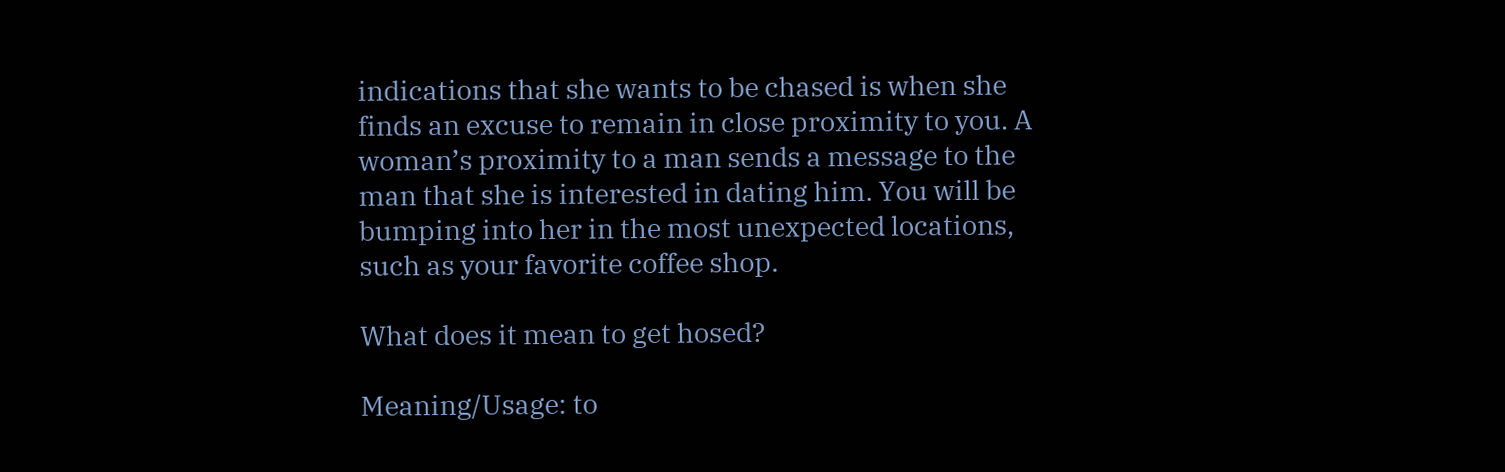indications that she wants to be chased is when she finds an excuse to remain in close proximity to you. A woman’s proximity to a man sends a message to the man that she is interested in dating him. You will be bumping into her in the most unexpected locations, such as your favorite coffee shop.

What does it mean to get hosed?

Meaning/Usage: to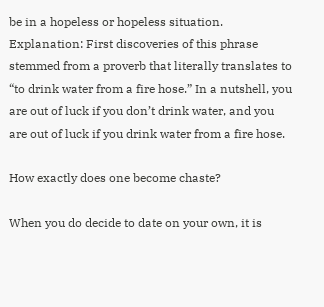be in a hopeless or hopeless situation. Explanation: First discoveries of this phrase stemmed from a proverb that literally translates to “to drink water from a fire hose.” In a nutshell, you are out of luck if you don’t drink water, and you are out of luck if you drink water from a fire hose.

How exactly does one become chaste?

When you do decide to date on your own, it is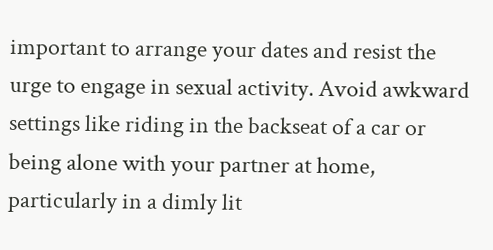important to arrange your dates and resist the urge to engage in sexual activity. Avoid awkward settings like riding in the backseat of a car or being alone with your partner at home, particularly in a dimly lit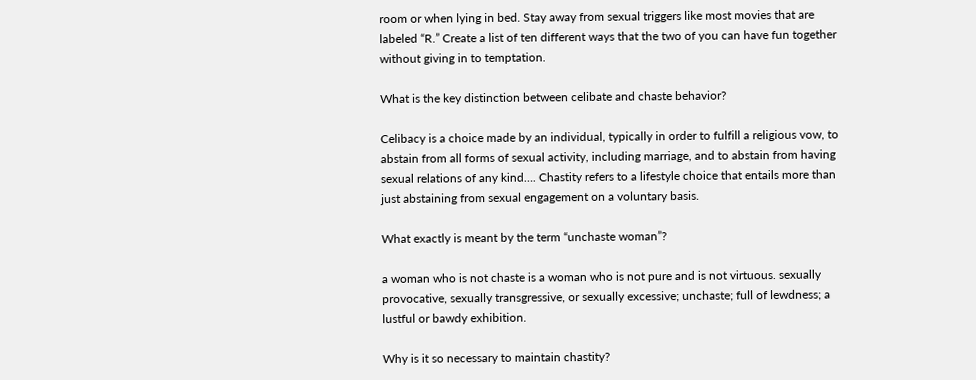room or when lying in bed. Stay away from sexual triggers like most movies that are labeled “R.” Create a list of ten different ways that the two of you can have fun together without giving in to temptation.

What is the key distinction between celibate and chaste behavior?

Celibacy is a choice made by an individual, typically in order to fulfill a religious vow, to abstain from all forms of sexual activity, including marriage, and to abstain from having sexual relations of any kind…. Chastity refers to a lifestyle choice that entails more than just abstaining from sexual engagement on a voluntary basis.

What exactly is meant by the term “unchaste woman”?

a woman who is not chaste is a woman who is not pure and is not virtuous. sexually provocative, sexually transgressive, or sexually excessive; unchaste; full of lewdness; a lustful or bawdy exhibition.

Why is it so necessary to maintain chastity?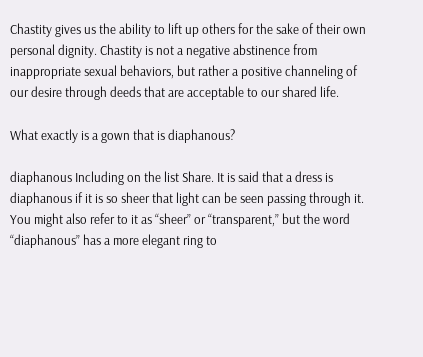Chastity gives us the ability to lift up others for the sake of their own personal dignity. Chastity is not a negative abstinence from inappropriate sexual behaviors, but rather a positive channeling of our desire through deeds that are acceptable to our shared life.

What exactly is a gown that is diaphanous?

diaphanous Including on the list Share. It is said that a dress is diaphanous if it is so sheer that light can be seen passing through it. You might also refer to it as “sheer” or “transparent,” but the word “diaphanous” has a more elegant ring to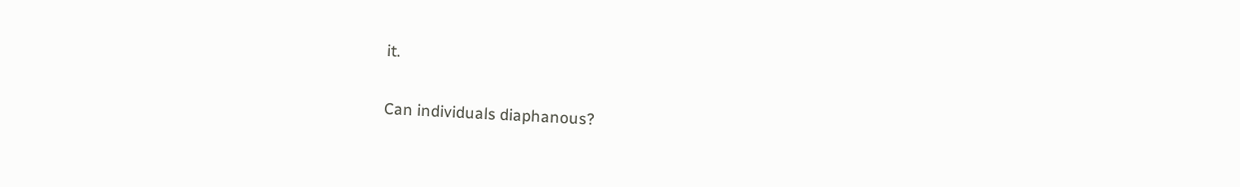it.

Can individuals diaphanous?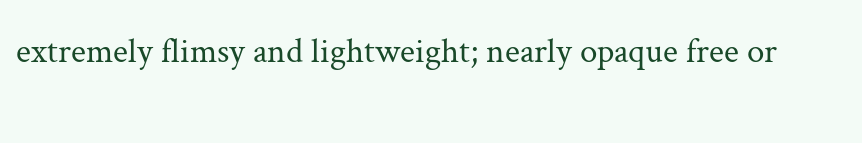extremely flimsy and lightweight; nearly opaque free or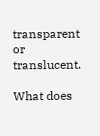transparent or translucent.

What does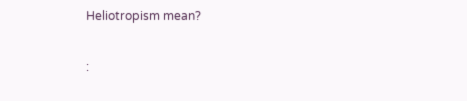Heliotropism mean?

: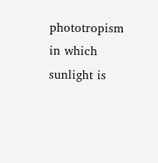phototropism in which sunlight is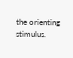the orienting stimulus.